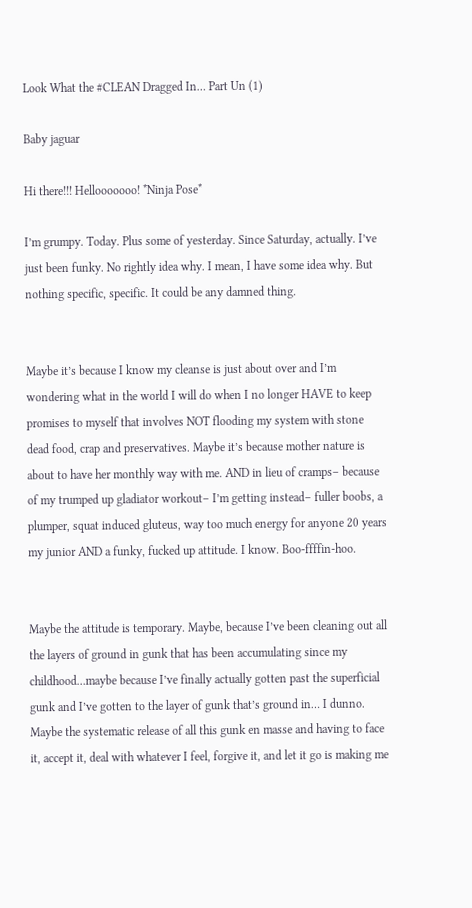Look What the #CLEAN Dragged In… Part Un (1)

Baby jaguar

Hi there!!! Hellooooooo! *Ninja Pose*

I’m grumpy. Today. Plus some of yesterday. Since Saturday, actually. I’ve just been funky. No rightly idea why. I mean, I have some idea why. But nothing specific, specific. It could be any damned thing.


Maybe it’s because I know my cleanse is just about over and I’m wondering what in the world I will do when I no longer HAVE to keep promises to myself that involves NOT flooding my system with stone dead food, crap and preservatives. Maybe it’s because mother nature is about to have her monthly way with me. AND in lieu of cramps– because of my trumped up gladiator workout– I’m getting instead– fuller boobs, a plumper, squat induced gluteus, way too much energy for anyone 20 years my junior AND a funky, fucked up attitude. I know. Boo-ffffin-hoo.


Maybe the attitude is temporary. Maybe, because I’ve been cleaning out all the layers of ground in gunk that has been accumulating since my childhood…maybe because I’ve finally actually gotten past the superficial gunk and I’ve gotten to the layer of gunk that’s ground in… I dunno. Maybe the systematic release of all this gunk en masse and having to face it, accept it, deal with whatever I feel, forgive it, and let it go is making me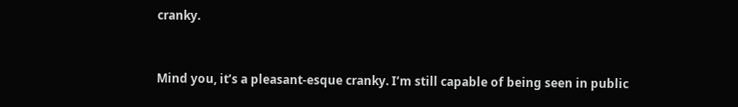cranky.


Mind you, it’s a pleasant-esque cranky. I’m still capable of being seen in public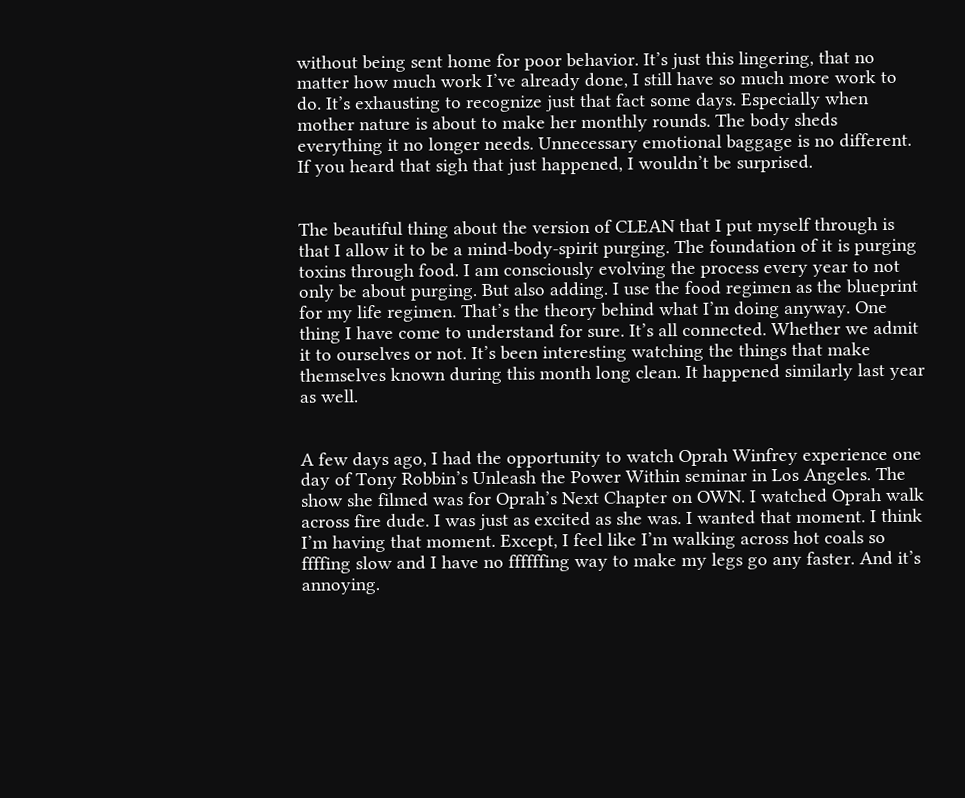without being sent home for poor behavior. It’s just this lingering, that no matter how much work I’ve already done, I still have so much more work to do. It’s exhausting to recognize just that fact some days. Especially when mother nature is about to make her monthly rounds. The body sheds everything it no longer needs. Unnecessary emotional baggage is no different. If you heard that sigh that just happened, I wouldn’t be surprised.


The beautiful thing about the version of CLEAN that I put myself through is that I allow it to be a mind-body-spirit purging. The foundation of it is purging toxins through food. I am consciously evolving the process every year to not only be about purging. But also adding. I use the food regimen as the blueprint for my life regimen. That’s the theory behind what I’m doing anyway. One thing I have come to understand for sure. It’s all connected. Whether we admit it to ourselves or not. It’s been interesting watching the things that make themselves known during this month long clean. It happened similarly last year as well.


A few days ago, I had the opportunity to watch Oprah Winfrey experience one day of Tony Robbin’s Unleash the Power Within seminar in Los Angeles. The show she filmed was for Oprah’s Next Chapter on OWN. I watched Oprah walk across fire dude. I was just as excited as she was. I wanted that moment. I think I’m having that moment. Except, I feel like I’m walking across hot coals so ffffing slow and I have no ffffffing way to make my legs go any faster. And it’s annoying.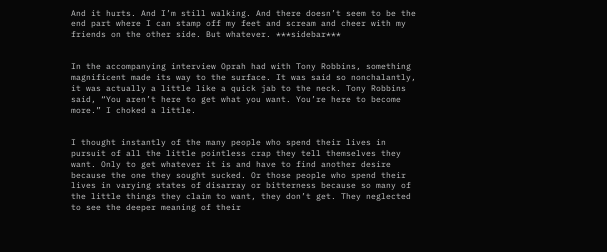And it hurts. And I’m still walking. And there doesn’t seem to be the end part where I can stamp off my feet and scream and cheer with my friends on the other side. But whatever. ***sidebar***


In the accompanying interview Oprah had with Tony Robbins, something magnificent made its way to the surface. It was said so nonchalantly, it was actually a little like a quick jab to the neck. Tony Robbins said, “You aren’t here to get what you want. You’re here to become more.” I choked a little.


I thought instantly of the many people who spend their lives in pursuit of all the little pointless crap they tell themselves they want. Only to get whatever it is and have to find another desire because the one they sought sucked. Or those people who spend their lives in varying states of disarray or bitterness because so many of the little things they claim to want, they don’t get. They neglected to see the deeper meaning of their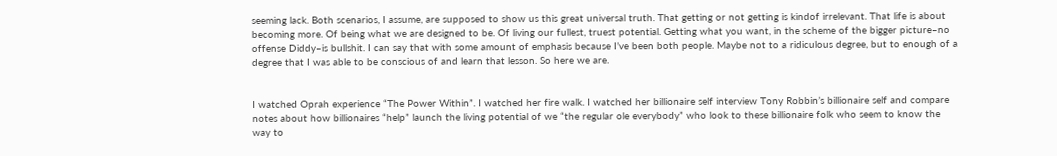seeming lack. Both scenarios, I assume, are supposed to show us this great universal truth. That getting or not getting is kindof irrelevant. That life is about becoming more. Of being what we are designed to be. Of living our fullest, truest potential. Getting what you want, in the scheme of the bigger picture–no offense Diddy–is bullshit. I can say that with some amount of emphasis because I’ve been both people. Maybe not to a ridiculous degree, but to enough of a degree that I was able to be conscious of and learn that lesson. So here we are.


I watched Oprah experience “The Power Within”. I watched her fire walk. I watched her billionaire self interview Tony Robbin’s billionaire self and compare notes about how billionaires “help” launch the living potential of we “the regular ole everybody” who look to these billionaire folk who seem to know the way to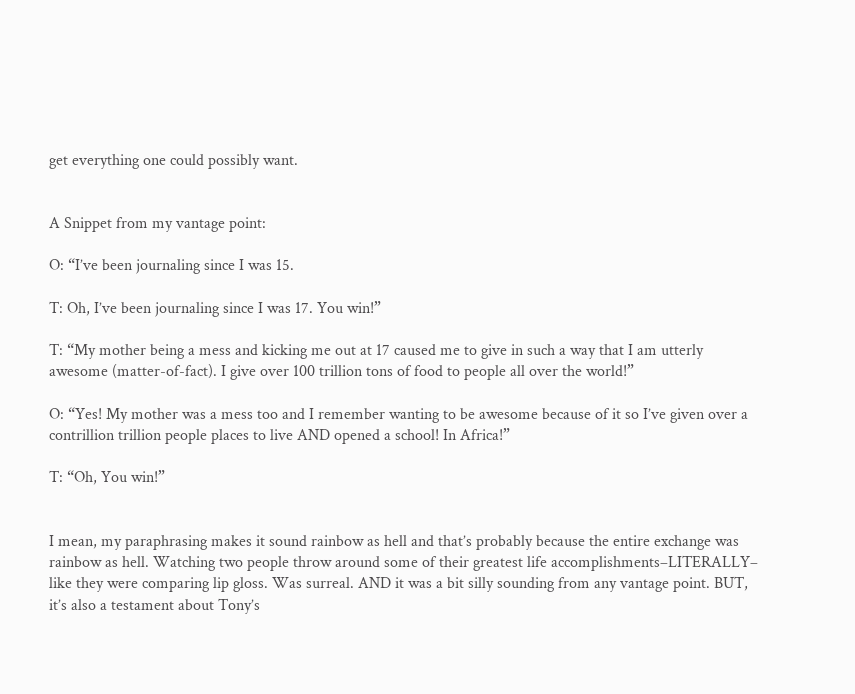get everything one could possibly want.


A Snippet from my vantage point:

O: “I’ve been journaling since I was 15.

T: Oh, I’ve been journaling since I was 17. You win!”

T: “My mother being a mess and kicking me out at 17 caused me to give in such a way that I am utterly awesome (matter-of-fact). I give over 100 trillion tons of food to people all over the world!”

O: “Yes! My mother was a mess too and I remember wanting to be awesome because of it so I’ve given over a contrillion trillion people places to live AND opened a school! In Africa!”

T: “Oh, You win!”


I mean, my paraphrasing makes it sound rainbow as hell and that’s probably because the entire exchange was rainbow as hell. Watching two people throw around some of their greatest life accomplishments–LITERALLY– like they were comparing lip gloss. Was surreal. AND it was a bit silly sounding from any vantage point. BUT, it’s also a testament about Tony’s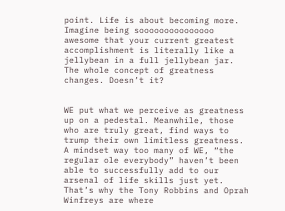point. Life is about becoming more. Imagine being sooooooooooooooo awesome that your current greatest accomplishment is literally like a jellybean in a full jellybean jar. The whole concept of greatness changes. Doesn’t it?


WE put what we perceive as greatness up on a pedestal. Meanwhile, those who are truly great, find ways to trump their own limitless greatness. A mindset way too many of WE, “the regular ole everybody” haven’t been able to successfully add to our arsenal of life skills just yet. That’s why the Tony Robbins and Oprah Winfreys are where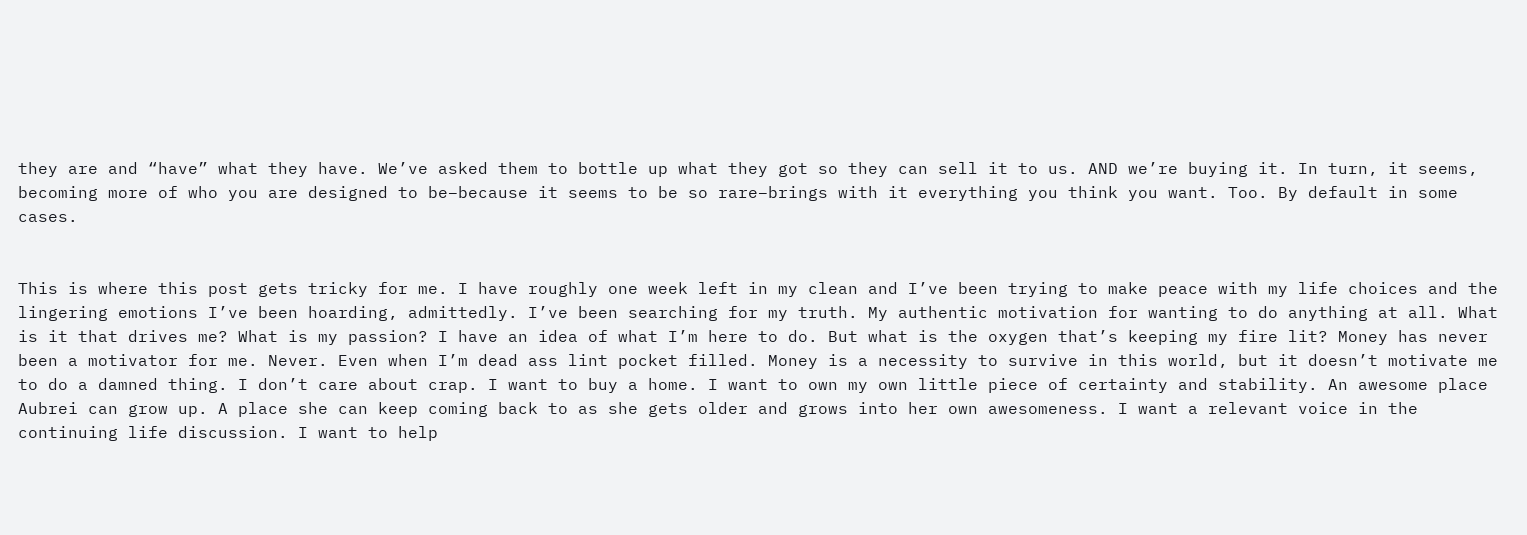they are and “have” what they have. We’ve asked them to bottle up what they got so they can sell it to us. AND we’re buying it. In turn, it seems, becoming more of who you are designed to be–because it seems to be so rare–brings with it everything you think you want. Too. By default in some cases.


This is where this post gets tricky for me. I have roughly one week left in my clean and I’ve been trying to make peace with my life choices and the lingering emotions I’ve been hoarding, admittedly. I’ve been searching for my truth. My authentic motivation for wanting to do anything at all. What is it that drives me? What is my passion? I have an idea of what I’m here to do. But what is the oxygen that’s keeping my fire lit? Money has never been a motivator for me. Never. Even when I’m dead ass lint pocket filled. Money is a necessity to survive in this world, but it doesn’t motivate me to do a damned thing. I don’t care about crap. I want to buy a home. I want to own my own little piece of certainty and stability. An awesome place Aubrei can grow up. A place she can keep coming back to as she gets older and grows into her own awesomeness. I want a relevant voice in the continuing life discussion. I want to help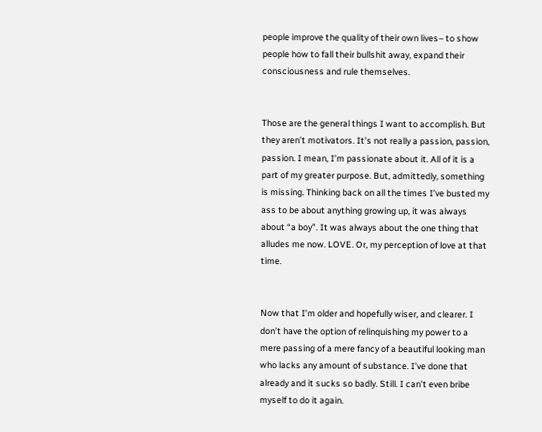people improve the quality of their own lives– to show people how to fall their bullshit away, expand their consciousness and rule themselves.


Those are the general things I want to accomplish. But they aren’t motivators. It’s not really a passion, passion, passion. I mean, I’m passionate about it. All of it is a part of my greater purpose. But, admittedly, something is missing. Thinking back on all the times I’ve busted my ass to be about anything growing up, it was always about “a boy”. It was always about the one thing that alludes me now. LOVE. Or, my perception of love at that time.


Now that I’m older and hopefully wiser, and clearer. I don’t have the option of relinquishing my power to a mere passing of a mere fancy of a beautiful looking man who lacks any amount of substance. I’ve done that already and it sucks so badly. Still. I can’t even bribe myself to do it again.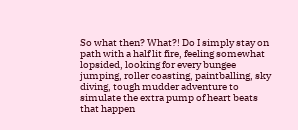So what then? What?! Do I simply stay on path with a half lit fire, feeling somewhat lopsided, looking for every bungee jumping, roller coasting, paintballing, sky diving, tough mudder adventure to simulate the extra pump of heart beats that happen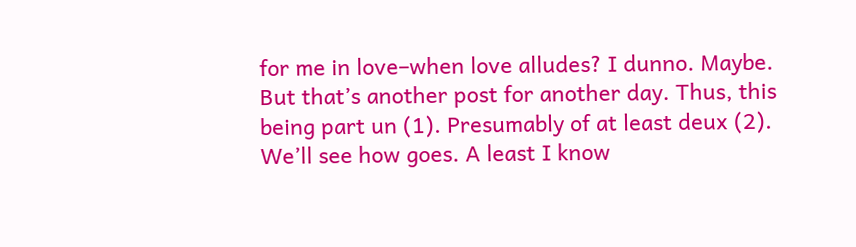for me in love–when love alludes? I dunno. Maybe. But that’s another post for another day. Thus, this being part un (1). Presumably of at least deux (2). We’ll see how goes. A least I know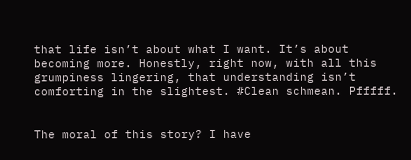that life isn’t about what I want. It’s about becoming more. Honestly, right now, with all this grumpiness lingering, that understanding isn’t comforting in the slightest. #Clean schmean. Pfffff.


The moral of this story? I have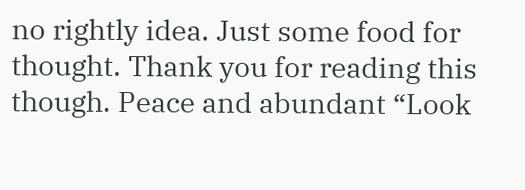no rightly idea. Just some food for thought. Thank you for reading this though. Peace and abundant “Look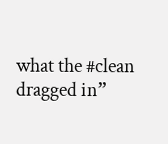what the #clean dragged in”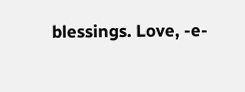blessings. Love, -e-